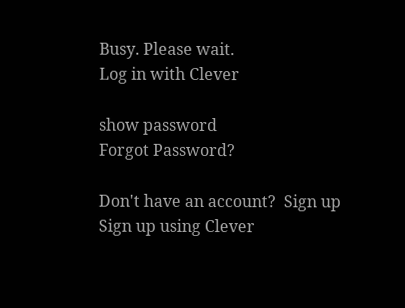Busy. Please wait.
Log in with Clever

show password
Forgot Password?

Don't have an account?  Sign up
Sign up using Clever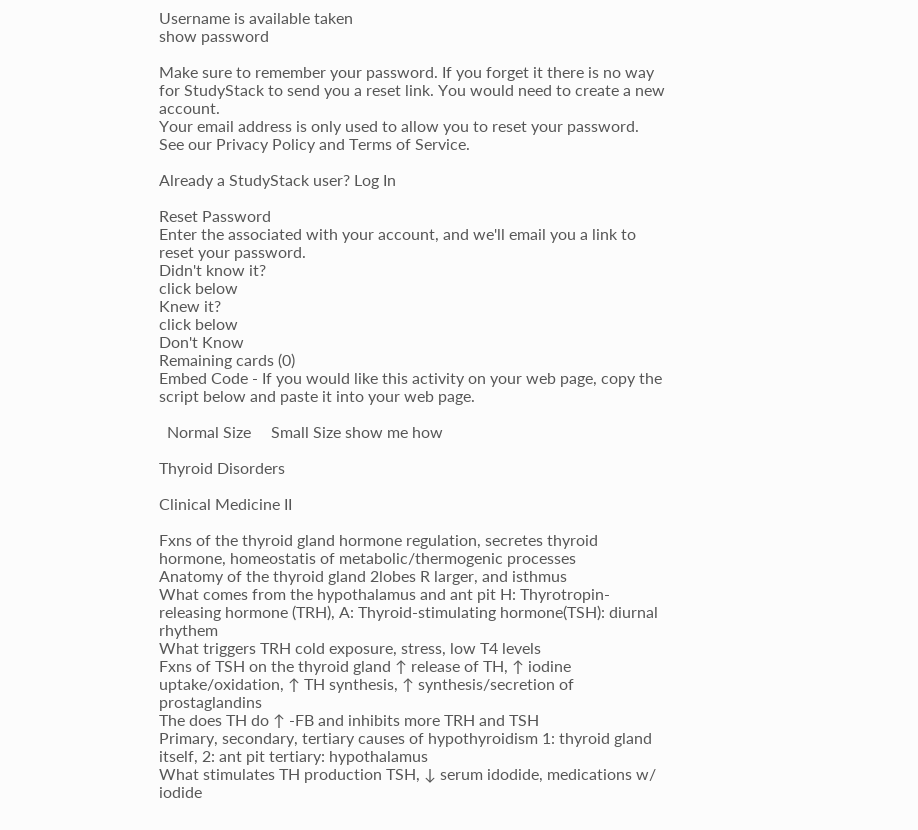Username is available taken
show password

Make sure to remember your password. If you forget it there is no way for StudyStack to send you a reset link. You would need to create a new account.
Your email address is only used to allow you to reset your password. See our Privacy Policy and Terms of Service.

Already a StudyStack user? Log In

Reset Password
Enter the associated with your account, and we'll email you a link to reset your password.
Didn't know it?
click below
Knew it?
click below
Don't Know
Remaining cards (0)
Embed Code - If you would like this activity on your web page, copy the script below and paste it into your web page.

  Normal Size     Small Size show me how

Thyroid Disorders

Clinical Medicine II

Fxns of the thyroid gland hormone regulation, secretes thyroid hormone, homeostatis of metabolic/thermogenic processes
Anatomy of the thyroid gland 2lobes R larger, and isthmus
What comes from the hypothalamus and ant pit H: Thyrotropin-releasing hormone (TRH), A: Thyroid-stimulating hormone(TSH): diurnal rhythem
What triggers TRH cold exposure, stress, low T4 levels
Fxns of TSH on the thyroid gland ↑ release of TH, ↑ iodine uptake/oxidation, ↑ TH synthesis, ↑ synthesis/secretion of prostaglandins
The does TH do ↑ -FB and inhibits more TRH and TSH
Primary, secondary, tertiary causes of hypothyroidism 1: thyroid gland itself, 2: ant pit tertiary: hypothalamus
What stimulates TH production TSH, ↓ serum idodide, medications w/ iodide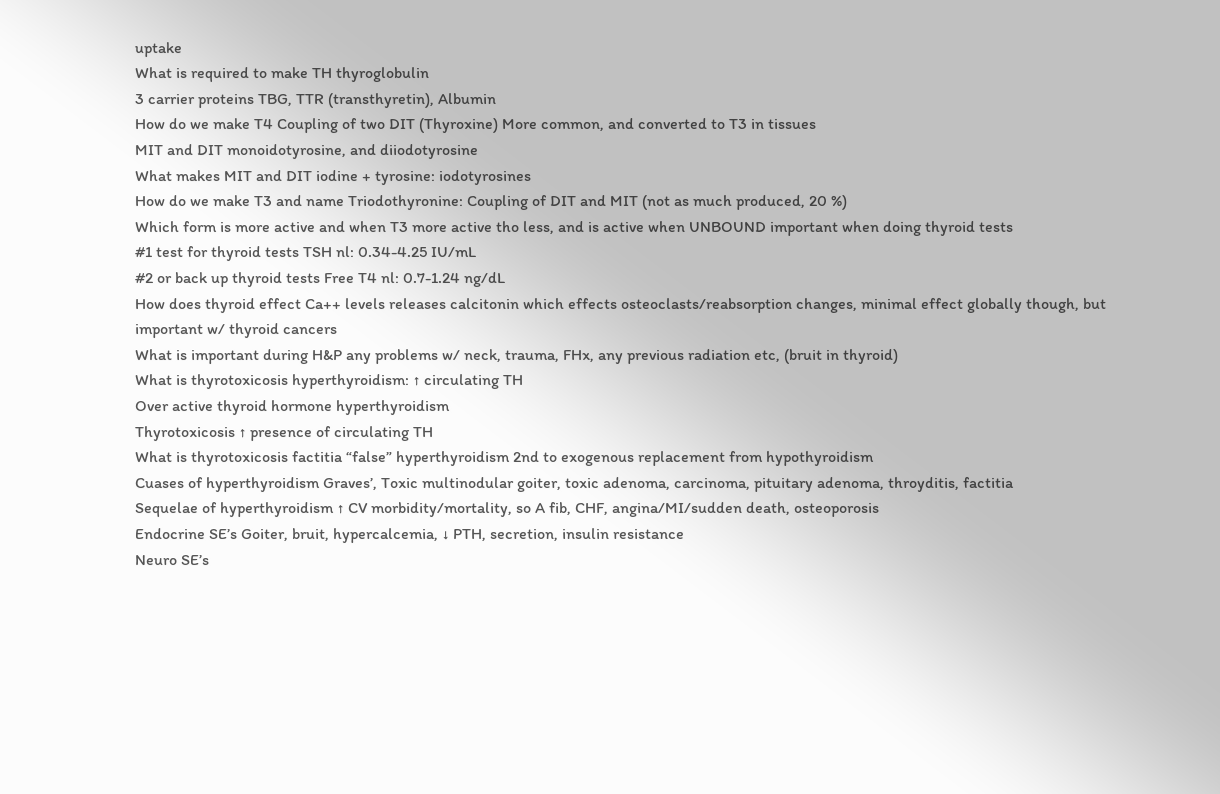uptake
What is required to make TH thyroglobulin
3 carrier proteins TBG, TTR (transthyretin), Albumin
How do we make T4 Coupling of two DIT (Thyroxine) More common, and converted to T3 in tissues
MIT and DIT monoidotyrosine, and diiodotyrosine
What makes MIT and DIT iodine + tyrosine: iodotyrosines
How do we make T3 and name Triodothyronine: Coupling of DIT and MIT (not as much produced, 20 %)
Which form is more active and when T3 more active tho less, and is active when UNBOUND important when doing thyroid tests
#1 test for thyroid tests TSH nl: 0.34-4.25 IU/mL
#2 or back up thyroid tests Free T4 nl: 0.7-1.24 ng/dL
How does thyroid effect Ca++ levels releases calcitonin which effects osteoclasts/reabsorption changes, minimal effect globally though, but important w/ thyroid cancers
What is important during H&P any problems w/ neck, trauma, FHx, any previous radiation etc, (bruit in thyroid)
What is thyrotoxicosis hyperthyroidism: ↑ circulating TH
Over active thyroid hormone hyperthyroidism
Thyrotoxicosis ↑ presence of circulating TH
What is thyrotoxicosis factitia “false” hyperthyroidism 2nd to exogenous replacement from hypothyroidism
Cuases of hyperthyroidism Graves’, Toxic multinodular goiter, toxic adenoma, carcinoma, pituitary adenoma, throyditis, factitia
Sequelae of hyperthyroidism ↑ CV morbidity/mortality, so A fib, CHF, angina/MI/sudden death, osteoporosis
Endocrine SE’s Goiter, bruit, hypercalcemia, ↓ PTH, secretion, insulin resistance
Neuro SE’s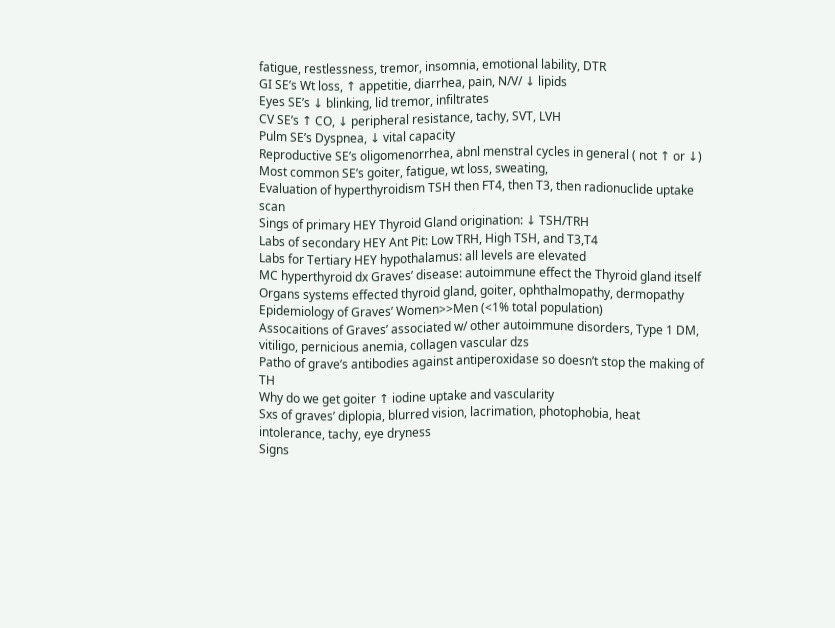fatigue, restlessness, tremor, insomnia, emotional lability, DTR
GI SE’s Wt loss, ↑ appetitie, diarrhea, pain, N/V/ ↓ lipids
Eyes SE’s ↓ blinking, lid tremor, infiltrates
CV SE’s ↑ CO, ↓ peripheral resistance, tachy, SVT, LVH
Pulm SE’s Dyspnea, ↓ vital capacity
Reproductive SE’s oligomenorrhea, abnl menstral cycles in general ( not ↑ or ↓)
Most common SE’s goiter, fatigue, wt loss, sweating,
Evaluation of hyperthyroidism TSH then FT4, then T3, then radionuclide uptake scan
Sings of primary HEY Thyroid Gland origination: ↓ TSH/TRH
Labs of secondary HEY Ant Pit: Low TRH, High TSH, and T3,T4
Labs for Tertiary HEY hypothalamus: all levels are elevated
MC hyperthyroid dx Graves’ disease: autoimmune effect the Thyroid gland itself
Organs systems effected thyroid gland, goiter, ophthalmopathy, dermopathy
Epidemiology of Graves’ Women>>Men (<1% total population)
Assocaitions of Graves’ associated w/ other autoimmune disorders, Type 1 DM, vitiligo, pernicious anemia, collagen vascular dzs
Patho of grave’s antibodies against antiperoxidase so doesn’t stop the making of TH
Why do we get goiter ↑ iodine uptake and vascularity
Sxs of graves’ diplopia, blurred vision, lacrimation, photophobia, heat intolerance, tachy, eye dryness
Signs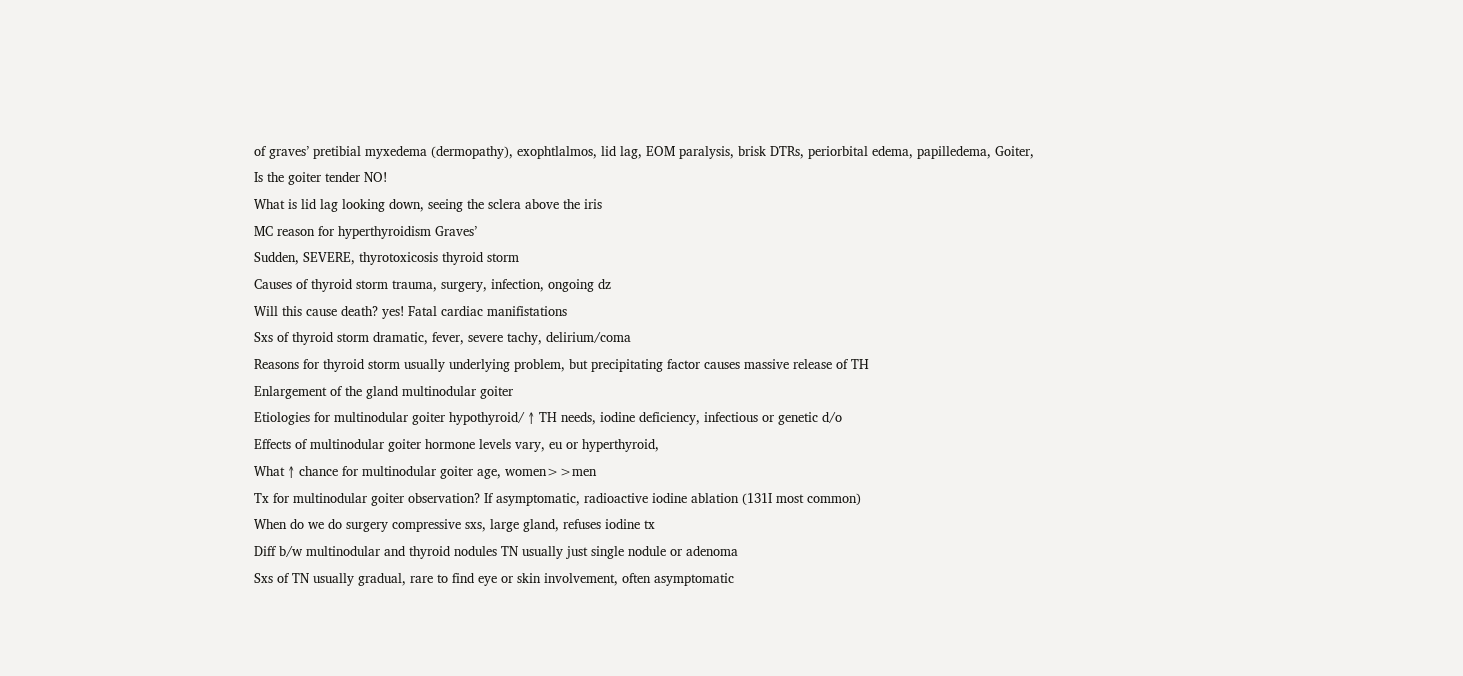of graves’ pretibial myxedema (dermopathy), exophtlalmos, lid lag, EOM paralysis, brisk DTRs, periorbital edema, papilledema, Goiter,
Is the goiter tender NO!
What is lid lag looking down, seeing the sclera above the iris
MC reason for hyperthyroidism Graves’
Sudden, SEVERE, thyrotoxicosis thyroid storm
Causes of thyroid storm trauma, surgery, infection, ongoing dz
Will this cause death? yes! Fatal cardiac manifistations
Sxs of thyroid storm dramatic, fever, severe tachy, delirium/coma
Reasons for thyroid storm usually underlying problem, but precipitating factor causes massive release of TH
Enlargement of the gland multinodular goiter
Etiologies for multinodular goiter hypothyroid/ ↑ TH needs, iodine deficiency, infectious or genetic d/o
Effects of multinodular goiter hormone levels vary, eu or hyperthyroid,
What ↑ chance for multinodular goiter age, women>>men
Tx for multinodular goiter observation? If asymptomatic, radioactive iodine ablation (131I most common)
When do we do surgery compressive sxs, large gland, refuses iodine tx
Diff b/w multinodular and thyroid nodules TN usually just single nodule or adenoma
Sxs of TN usually gradual, rare to find eye or skin involvement, often asymptomatic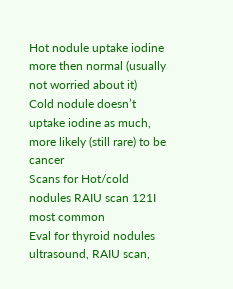Hot nodule uptake iodine more then normal (usually not worried about it)
Cold nodule doesn’t uptake iodine as much, more likely (still rare) to be cancer
Scans for Hot/cold nodules RAIU scan 121I most common
Eval for thyroid nodules ultrasound, RAIU scan,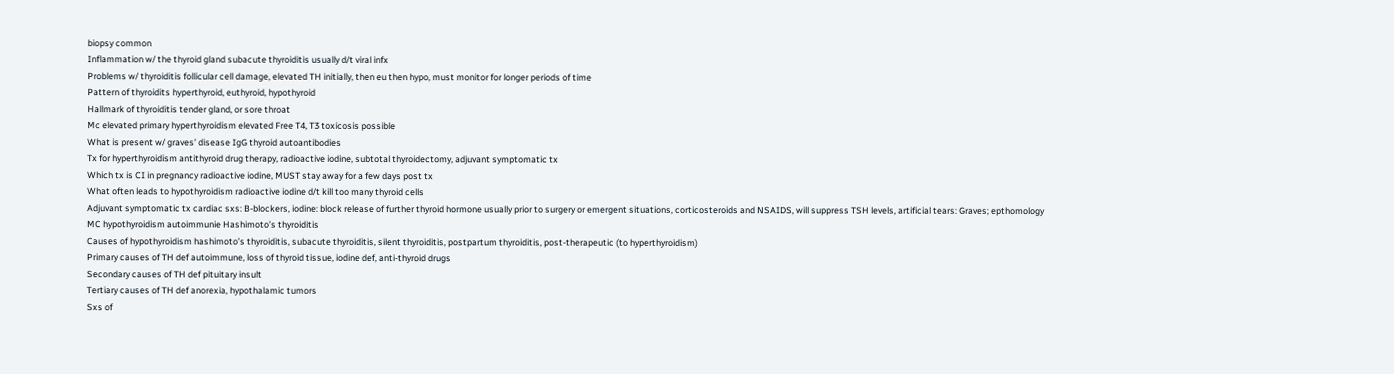biopsy common
Inflammation w/ the thyroid gland subacute thyroiditis usually d/t viral infx
Problems w/ thyroiditis follicular cell damage, elevated TH initially, then eu then hypo, must monitor for longer periods of time
Pattern of thyroidits hyperthyroid, euthyroid, hypothyroid
Hallmark of thyroiditis tender gland, or sore throat
Mc elevated primary hyperthyroidism elevated Free T4, T3 toxicosis possible
What is present w/ graves’ disease IgG thyroid autoantibodies
Tx for hyperthyroidism antithyroid drug therapy, radioactive iodine, subtotal thyroidectomy, adjuvant symptomatic tx
Which tx is CI in pregnancy radioactive iodine, MUST stay away for a few days post tx
What often leads to hypothyroidism radioactive iodine d/t kill too many thyroid cells
Adjuvant symptomatic tx cardiac sxs: B-blockers, iodine: block release of further thyroid hormone usually prior to surgery or emergent situations, corticosteroids and NSAIDS, will suppress TSH levels, artificial tears: Graves; epthomology
MC hypothyroidism autoimmunie Hashimoto’s thyroiditis
Causes of hypothyroidism hashimoto’s thyroiditis, subacute thyroiditis, silent thyroiditis, postpartum thyroiditis, post-therapeutic (to hyperthyroidism)
Primary causes of TH def autoimmune, loss of thyroid tissue, iodine def, anti-thyroid drugs
Secondary causes of TH def pituitary insult
Tertiary causes of TH def anorexia, hypothalamic tumors
Sxs of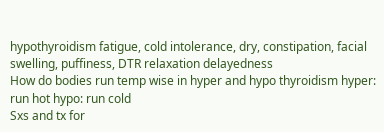hypothyroidism fatigue, cold intolerance, dry, constipation, facial swelling, puffiness, DTR relaxation delayedness
How do bodies run temp wise in hyper and hypo thyroidism hyper: run hot hypo: run cold
Sxs and tx for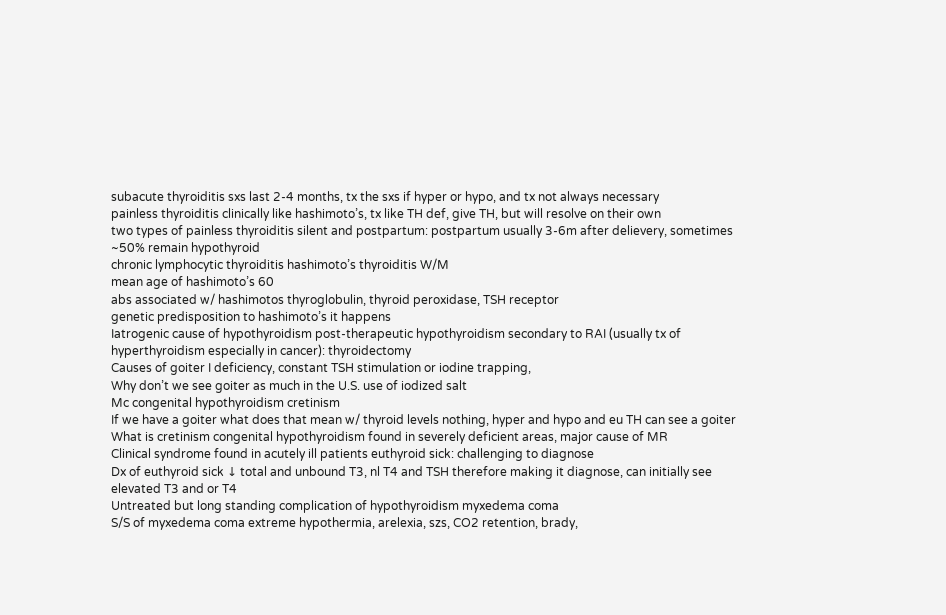subacute thyroiditis sxs last 2-4 months, tx the sxs if hyper or hypo, and tx not always necessary
painless thyroiditis clinically like hashimoto’s, tx like TH def, give TH, but will resolve on their own
two types of painless thyroiditis silent and postpartum: postpartum usually 3-6m after delievery, sometimes ~50% remain hypothyroid
chronic lymphocytic thyroiditis hashimoto’s thyroiditis W/M
mean age of hashimoto’s 60
abs associated w/ hashimotos thyroglobulin, thyroid peroxidase, TSH receptor
genetic predisposition to hashimoto’s it happens
Iatrogenic cause of hypothyroidism post-therapeutic hypothyroidism secondary to RAI (usually tx of hyperthyroidism especially in cancer): thyroidectomy
Causes of goiter I deficiency, constant TSH stimulation or iodine trapping,
Why don’t we see goiter as much in the U.S. use of iodized salt
Mc congenital hypothyroidism cretinism
If we have a goiter what does that mean w/ thyroid levels nothing, hyper and hypo and eu TH can see a goiter
What is cretinism congenital hypothyroidism found in severely deficient areas, major cause of MR
Clinical syndrome found in acutely ill patients euthyroid sick: challenging to diagnose
Dx of euthyroid sick ↓ total and unbound T3, nl T4 and TSH therefore making it diagnose, can initially see elevated T3 and or T4
Untreated but long standing complication of hypothyroidism myxedema coma
S/S of myxedema coma extreme hypothermia, arelexia, szs, CO2 retention, brady,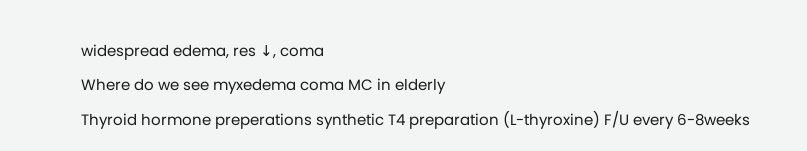widespread edema, res ↓, coma
Where do we see myxedema coma MC in elderly
Thyroid hormone preperations synthetic T4 preparation (L-thyroxine) F/U every 6-8weeks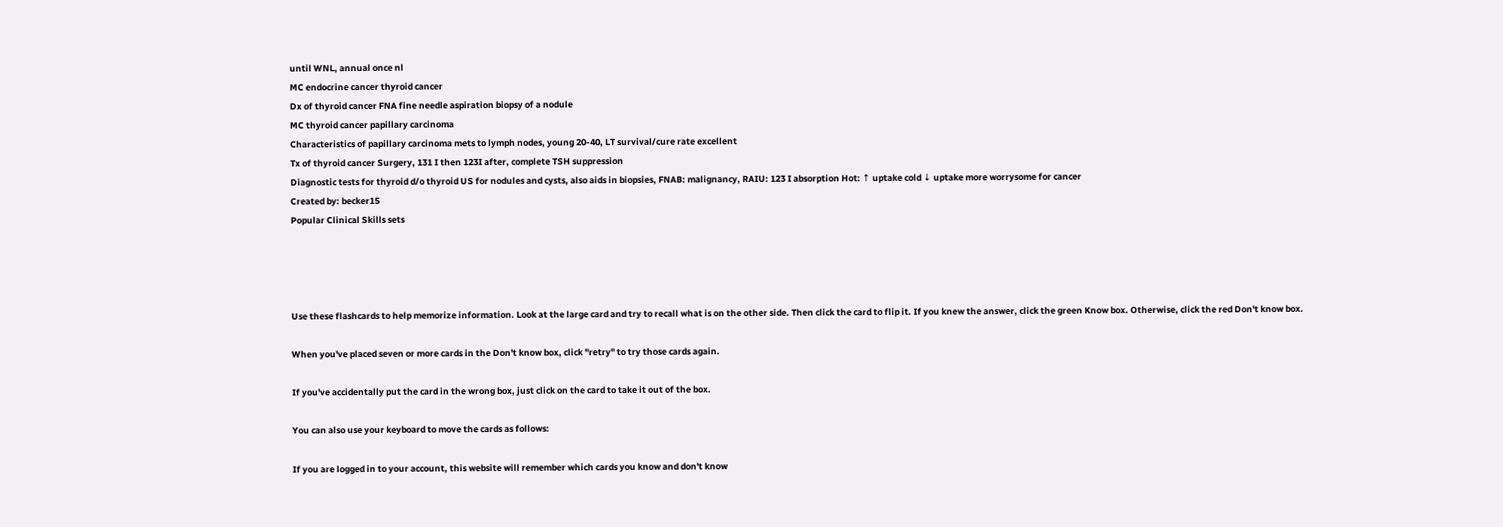until WNL, annual once nl
MC endocrine cancer thyroid cancer
Dx of thyroid cancer FNA fine needle aspiration biopsy of a nodule
MC thyroid cancer papillary carcinoma
Characteristics of papillary carcinoma mets to lymph nodes, young 20-40, LT survival/cure rate excellent
Tx of thyroid cancer Surgery, 131 I then 123I after, complete TSH suppression
Diagnostic tests for thyroid d/o thyroid US for nodules and cysts, also aids in biopsies, FNAB: malignancy, RAIU: 123 I absorption Hot: ↑ uptake cold ↓ uptake more worrysome for cancer
Created by: becker15
Popular Clinical Skills sets




Use these flashcards to help memorize information. Look at the large card and try to recall what is on the other side. Then click the card to flip it. If you knew the answer, click the green Know box. Otherwise, click the red Don't know box.

When you've placed seven or more cards in the Don't know box, click "retry" to try those cards again.

If you've accidentally put the card in the wrong box, just click on the card to take it out of the box.

You can also use your keyboard to move the cards as follows:

If you are logged in to your account, this website will remember which cards you know and don't know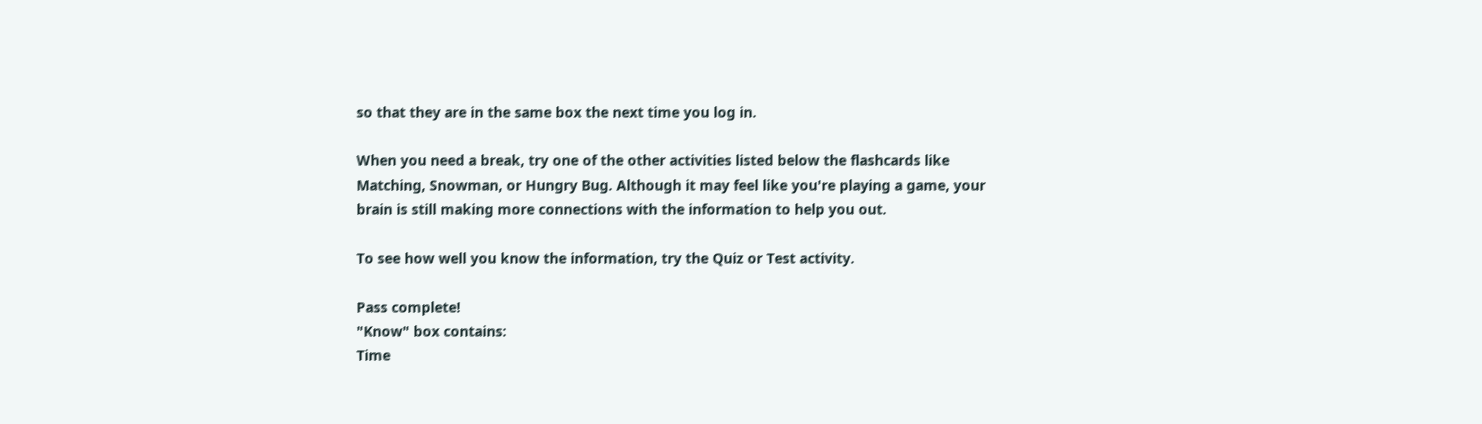so that they are in the same box the next time you log in.

When you need a break, try one of the other activities listed below the flashcards like Matching, Snowman, or Hungry Bug. Although it may feel like you're playing a game, your brain is still making more connections with the information to help you out.

To see how well you know the information, try the Quiz or Test activity.

Pass complete!
"Know" box contains:
Time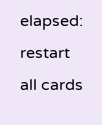elapsed:
restart all cards